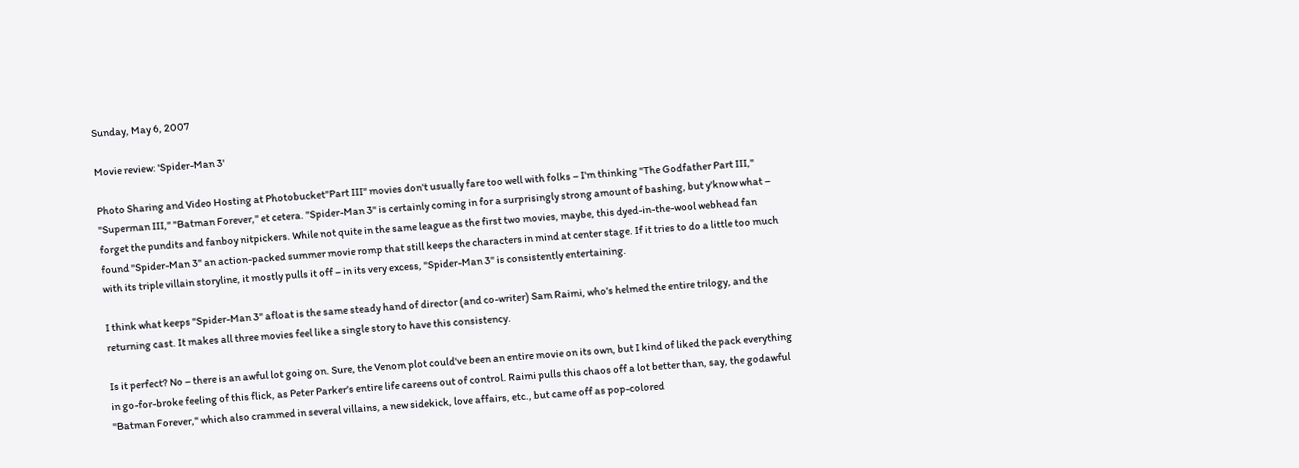Sunday, May 6, 2007

Movie review: 'Spider-Man 3'

Photo Sharing and Video Hosting at Photobucket"Part III" movies don't usually fare too well with folks – I'm thinking "The Godfather Part III," "Superman III," "Batman Forever," et cetera. "Spider-Man 3" is certainly coming in for a surprisingly strong amount of bashing, but y'know what – forget the pundits and fanboy nitpickers. While not quite in the same league as the first two movies, maybe, this dyed-in-the-wool webhead fan found "Spider-Man 3" an action-packed summer movie romp that still keeps the characters in mind at center stage. If it tries to do a little too much with its triple villain storyline, it mostly pulls it off – in its very excess, "Spider-Man 3" is consistently entertaining.

I think what keeps "Spider-Man 3" afloat is the same steady hand of director (and co-writer) Sam Raimi, who's helmed the entire trilogy, and the returning cast. It makes all three movies feel like a single story to have this consistency.

Is it perfect? No – there is an awful lot going on. Sure, the Venom plot could've been an entire movie on its own, but I kind of liked the pack everything in go-for-broke feeling of this flick, as Peter Parker's entire life careens out of control. Raimi pulls this chaos off a lot better than, say, the godawful "Batman Forever," which also crammed in several villains, a new sidekick, love affairs, etc., but came off as pop-colored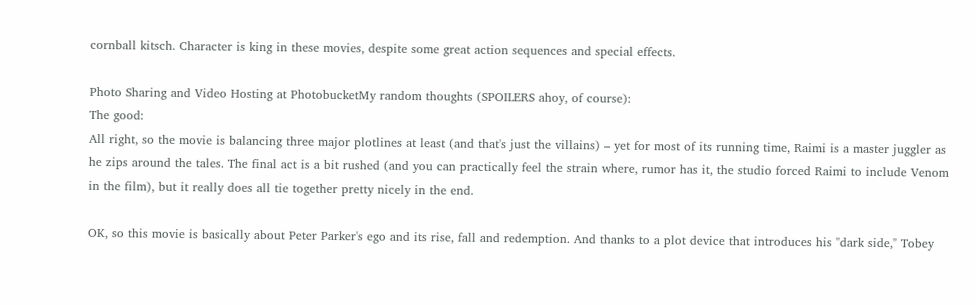cornball kitsch. Character is king in these movies, despite some great action sequences and special effects.

Photo Sharing and Video Hosting at PhotobucketMy random thoughts (SPOILERS ahoy, of course):
The good:
All right, so the movie is balancing three major plotlines at least (and that's just the villains) – yet for most of its running time, Raimi is a master juggler as he zips around the tales. The final act is a bit rushed (and you can practically feel the strain where, rumor has it, the studio forced Raimi to include Venom in the film), but it really does all tie together pretty nicely in the end.

OK, so this movie is basically about Peter Parker's ego and its rise, fall and redemption. And thanks to a plot device that introduces his "dark side," Tobey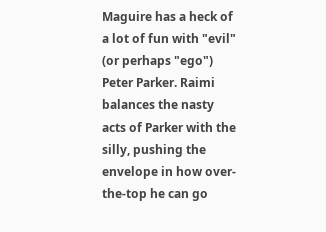Maguire has a heck of a lot of fun with "evil" (or perhaps "ego") Peter Parker. Raimi balances the nasty acts of Parker with the silly, pushing the envelope in how over-the-top he can go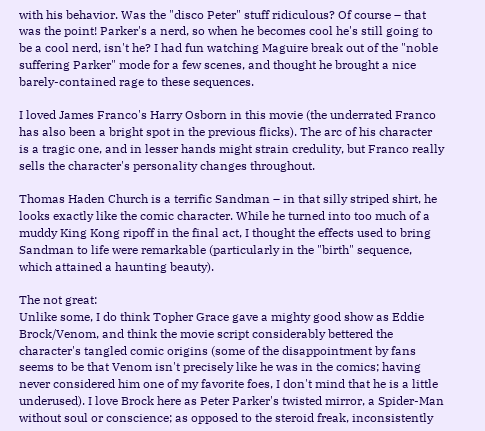with his behavior. Was the "disco Peter" stuff ridiculous? Of course – that was the point! Parker's a nerd, so when he becomes cool he's still going to be a cool nerd, isn't he? I had fun watching Maguire break out of the "noble suffering Parker" mode for a few scenes, and thought he brought a nice barely-contained rage to these sequences.

I loved James Franco's Harry Osborn in this movie (the underrated Franco has also been a bright spot in the previous flicks). The arc of his character is a tragic one, and in lesser hands might strain credulity, but Franco really sells the character's personality changes throughout.

Thomas Haden Church is a terrific Sandman – in that silly striped shirt, he looks exactly like the comic character. While he turned into too much of a muddy King Kong ripoff in the final act, I thought the effects used to bring Sandman to life were remarkable (particularly in the "birth" sequence, which attained a haunting beauty).

The not great:
Unlike some, I do think Topher Grace gave a mighty good show as Eddie Brock/Venom, and think the movie script considerably bettered the character's tangled comic origins (some of the disappointment by fans seems to be that Venom isn't precisely like he was in the comics; having never considered him one of my favorite foes, I don't mind that he is a little underused). I love Brock here as Peter Parker's twisted mirror, a Spider-Man without soul or conscience; as opposed to the steroid freak, inconsistently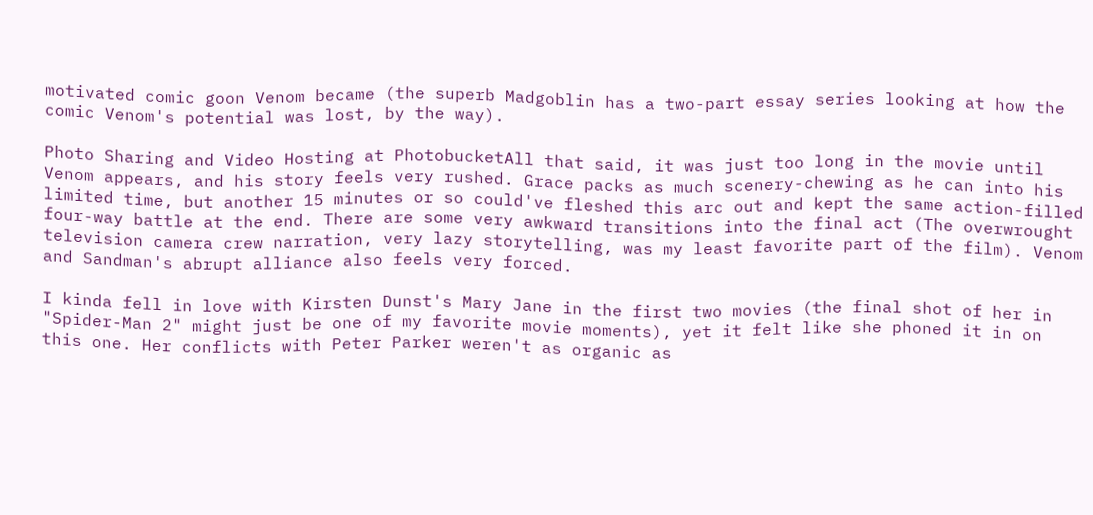motivated comic goon Venom became (the superb Madgoblin has a two-part essay series looking at how the comic Venom's potential was lost, by the way).

Photo Sharing and Video Hosting at PhotobucketAll that said, it was just too long in the movie until Venom appears, and his story feels very rushed. Grace packs as much scenery-chewing as he can into his limited time, but another 15 minutes or so could've fleshed this arc out and kept the same action-filled four-way battle at the end. There are some very awkward transitions into the final act (The overwrought television camera crew narration, very lazy storytelling, was my least favorite part of the film). Venom and Sandman's abrupt alliance also feels very forced.

I kinda fell in love with Kirsten Dunst's Mary Jane in the first two movies (the final shot of her in "Spider-Man 2" might just be one of my favorite movie moments), yet it felt like she phoned it in on this one. Her conflicts with Peter Parker weren't as organic as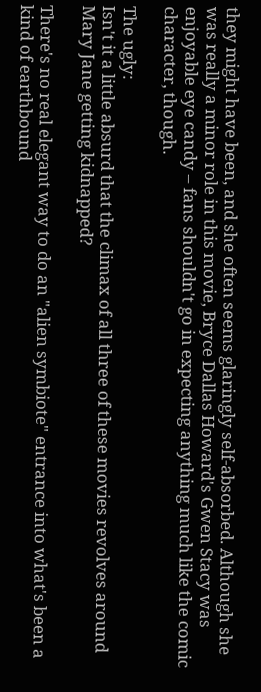they might have been, and she often seems glaringly self-absorbed. Although she was really a minor role in this movie, Bryce Dallas Howard's Gwen Stacy was enjoyable eye candy – fans shouldn't go in expecting anything much like the comic character, though.

The ugly:
Isn't it a little absurd that the climax of all three of these movies revolves around Mary Jane getting kidnapped?

There's no real elegant way to do an "alien symbiote" entrance into what's been a kind of earthbound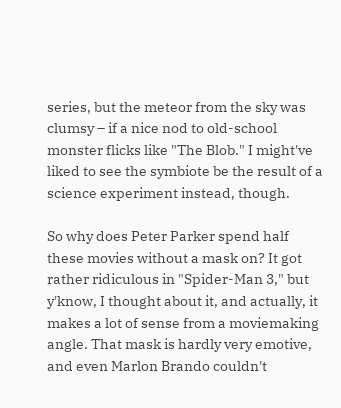series, but the meteor from the sky was clumsy – if a nice nod to old-school monster flicks like "The Blob." I might've liked to see the symbiote be the result of a science experiment instead, though.

So why does Peter Parker spend half these movies without a mask on? It got rather ridiculous in "Spider-Man 3," but y'know, I thought about it, and actually, it makes a lot of sense from a moviemaking angle. That mask is hardly very emotive, and even Marlon Brando couldn't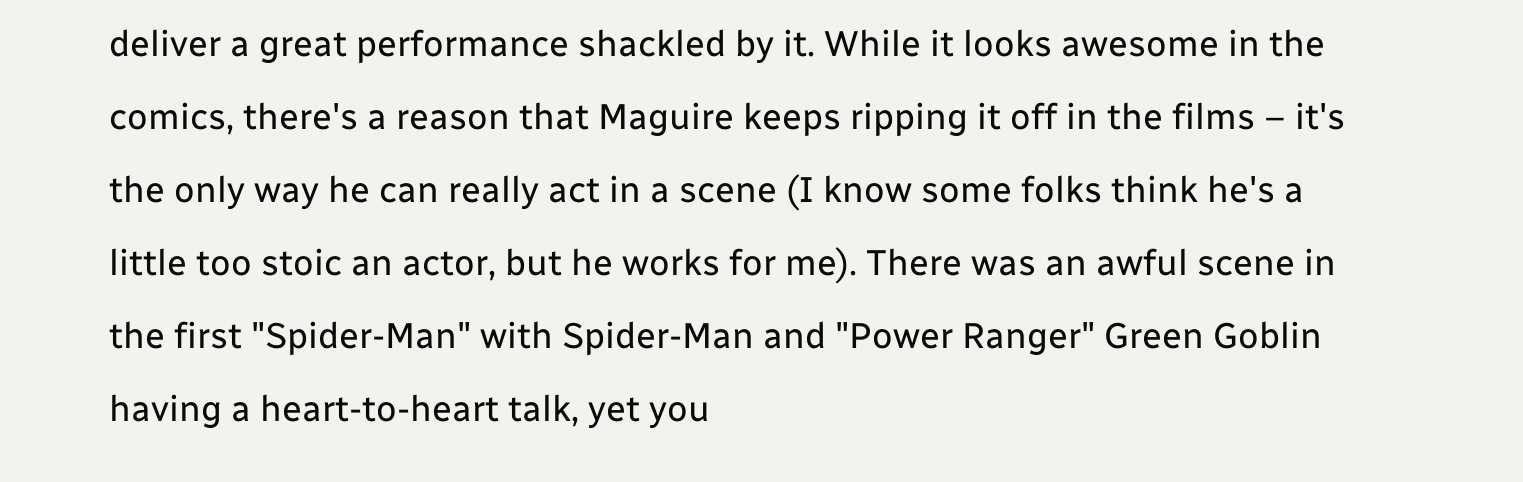deliver a great performance shackled by it. While it looks awesome in the comics, there's a reason that Maguire keeps ripping it off in the films – it's the only way he can really act in a scene (I know some folks think he's a little too stoic an actor, but he works for me). There was an awful scene in the first "Spider-Man" with Spider-Man and "Power Ranger" Green Goblin having a heart-to-heart talk, yet you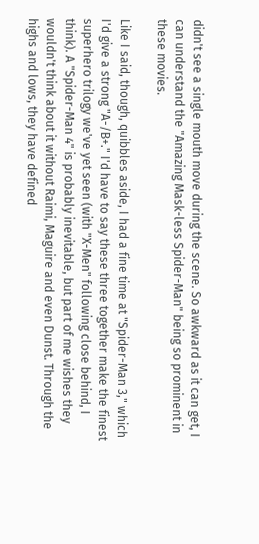didn't see a single mouth move during the scene. So awkward as it can get, I can understand the "Amazing Mask-less Spider-Man" being so prominent in these movies.

Like I said, though, quibbles aside, I had a fine time at "Spider-Man 3," which I'd give a strong "A-/B+." I'd have to say these three together make the finest superhero trilogy we've yet seen (with "X-Men" following close behind, I think). A "Spider-Man 4" is probably inevitable, but part of me wishes they wouldn't think about it without Raimi, Maguire and even Dunst. Through the highs and lows, they have defined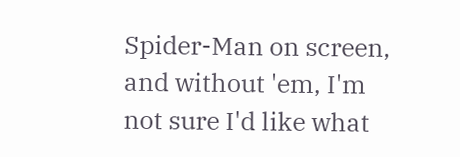Spider-Man on screen, and without 'em, I'm not sure I'd like what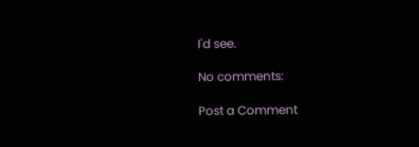I'd see.

No comments:

Post a Comment